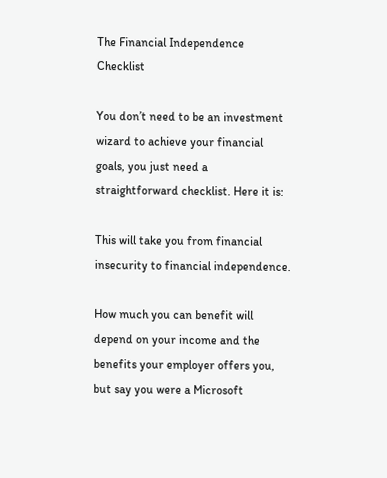The Financial Independence Checklist

You don’t need to be an investment wizard to achieve your financial goals, you just need a straightforward checklist. Here it is:

This will take you from financial insecurity to financial independence.

How much you can benefit will depend on your income and the benefits your employer offers you, but say you were a Microsoft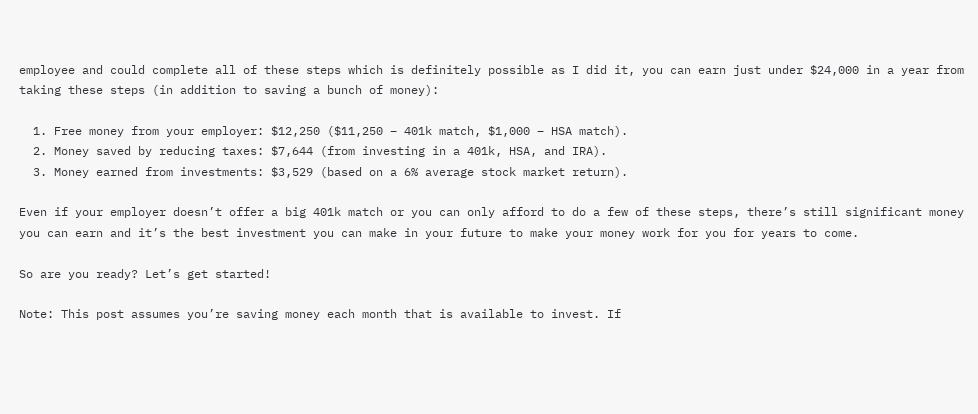employee and could complete all of these steps which is definitely possible as I did it, you can earn just under $24,000 in a year from taking these steps (in addition to saving a bunch of money):

  1. Free money from your employer: $12,250 ($11,250 – 401k match, $1,000 – HSA match).
  2. Money saved by reducing taxes: $7,644 (from investing in a 401k, HSA, and IRA).
  3. Money earned from investments: $3,529 (based on a 6% average stock market return).

Even if your employer doesn’t offer a big 401k match or you can only afford to do a few of these steps, there’s still significant money you can earn and it’s the best investment you can make in your future to make your money work for you for years to come.

So are you ready? Let’s get started!

Note: This post assumes you’re saving money each month that is available to invest. If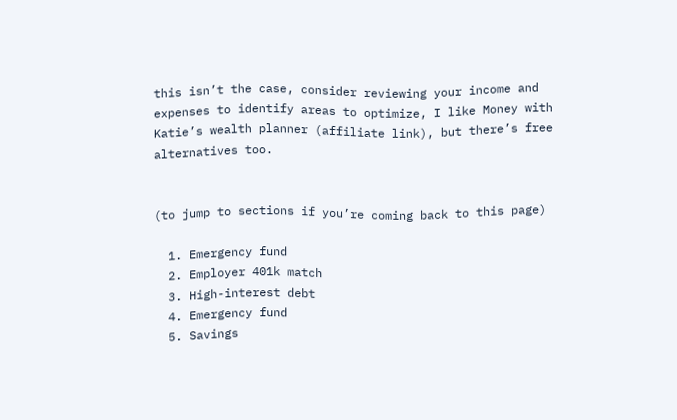this isn’t the case, consider reviewing your income and expenses to identify areas to optimize, I like Money with Katie’s wealth planner (affiliate link), but there’s free alternatives too.


(to jump to sections if you’re coming back to this page)

  1. Emergency fund
  2. Employer 401k match
  3. High-interest debt
  4. Emergency fund
  5. Savings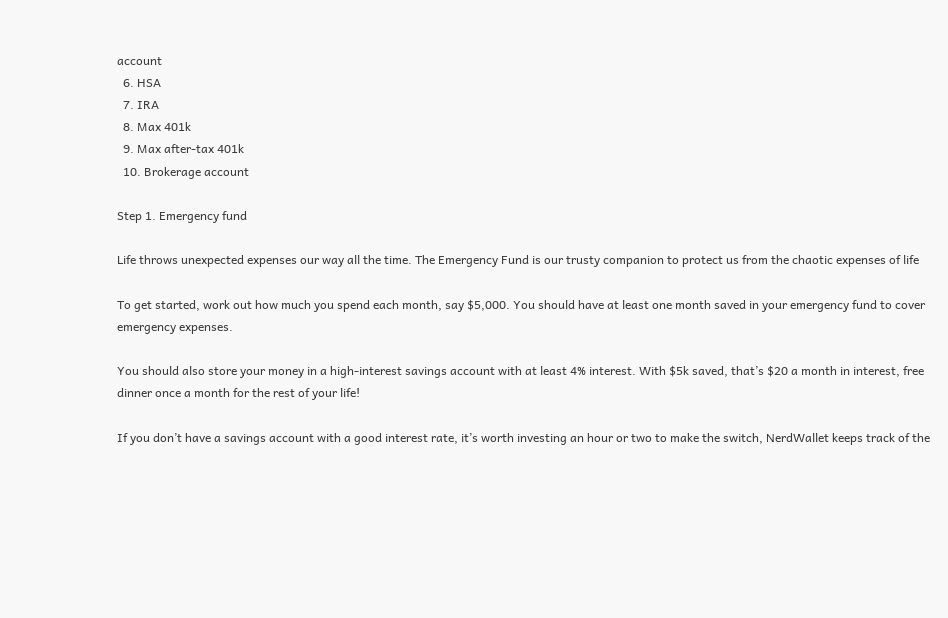account
  6. HSA
  7. IRA
  8. Max 401k
  9. Max after-tax 401k
  10. Brokerage account

Step 1. Emergency fund

Life throws unexpected expenses our way all the time. The Emergency Fund is our trusty companion to protect us from the chaotic expenses of life

To get started, work out how much you spend each month, say $5,000. You should have at least one month saved in your emergency fund to cover emergency expenses.

You should also store your money in a high-interest savings account with at least 4% interest. With $5k saved, that’s $20 a month in interest, free dinner once a month for the rest of your life!

If you don’t have a savings account with a good interest rate, it’s worth investing an hour or two to make the switch, NerdWallet keeps track of the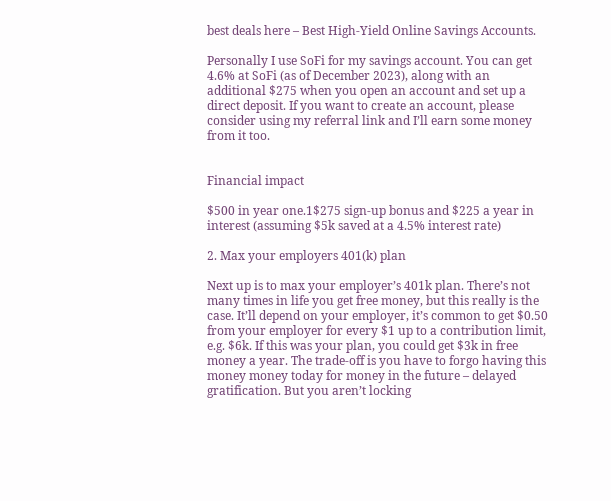best deals here – Best High-Yield Online Savings Accounts.

Personally I use SoFi for my savings account. You can get 4.6% at SoFi (as of December 2023), along with an additional $275 when you open an account and set up a direct deposit. If you want to create an account, please consider using my referral link and I’ll earn some money from it too.


Financial impact

$500 in year one.1$275 sign-up bonus and $225 a year in interest (assuming $5k saved at a 4.5% interest rate)

2. Max your employers 401(k) plan

Next up is to max your employer’s 401k plan. There’s not many times in life you get free money, but this really is the case. It’ll depend on your employer, it’s common to get $0.50 from your employer for every $1 up to a contribution limit, e.g. $6k. If this was your plan, you could get $3k in free money a year. The trade-off is you have to forgo having this money money today for money in the future – delayed gratification. But you aren’t locking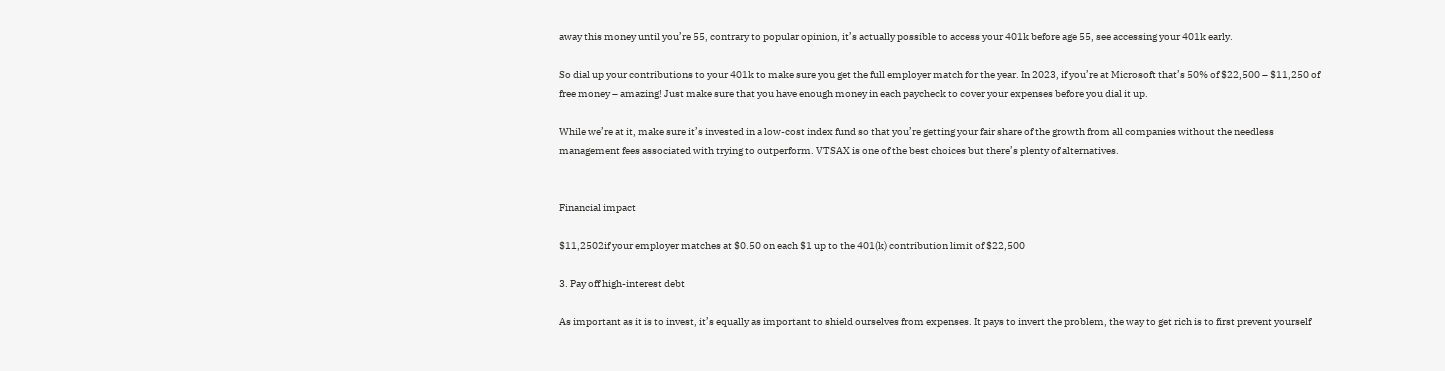away this money until you’re 55, contrary to popular opinion, it’s actually possible to access your 401k before age 55, see accessing your 401k early.

So dial up your contributions to your 401k to make sure you get the full employer match for the year. In 2023, if you’re at Microsoft that’s 50% of $22,500 – $11,250 of free money – amazing! Just make sure that you have enough money in each paycheck to cover your expenses before you dial it up.

While we’re at it, make sure it’s invested in a low-cost index fund so that you’re getting your fair share of the growth from all companies without the needless management fees associated with trying to outperform. VTSAX is one of the best choices but there’s plenty of alternatives.


Financial impact

$11,2502if your employer matches at $0.50 on each $1 up to the 401(k) contribution limit of $22,500

3. Pay off high-interest debt

As important as it is to invest, it’s equally as important to shield ourselves from expenses. It pays to invert the problem, the way to get rich is to first prevent yourself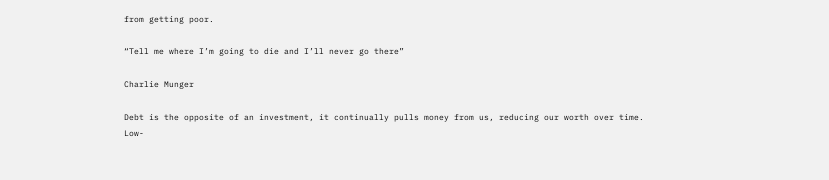from getting poor.

“Tell me where I’m going to die and I’ll never go there”

Charlie Munger

Debt is the opposite of an investment, it continually pulls money from us, reducing our worth over time. Low-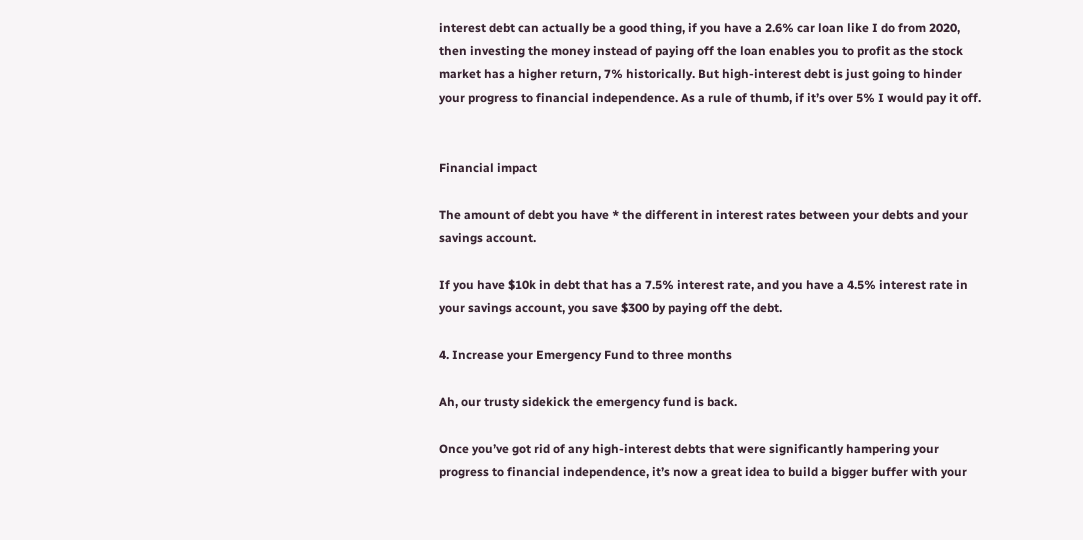interest debt can actually be a good thing, if you have a 2.6% car loan like I do from 2020, then investing the money instead of paying off the loan enables you to profit as the stock market has a higher return, 7% historically. But high-interest debt is just going to hinder your progress to financial independence. As a rule of thumb, if it’s over 5% I would pay it off.


Financial impact

The amount of debt you have * the different in interest rates between your debts and your savings account.

If you have $10k in debt that has a 7.5% interest rate, and you have a 4.5% interest rate in your savings account, you save $300 by paying off the debt.

4. Increase your Emergency Fund to three months

Ah, our trusty sidekick the emergency fund is back.

Once you’ve got rid of any high-interest debts that were significantly hampering your progress to financial independence, it’s now a great idea to build a bigger buffer with your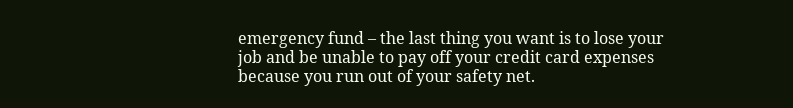emergency fund – the last thing you want is to lose your job and be unable to pay off your credit card expenses because you run out of your safety net.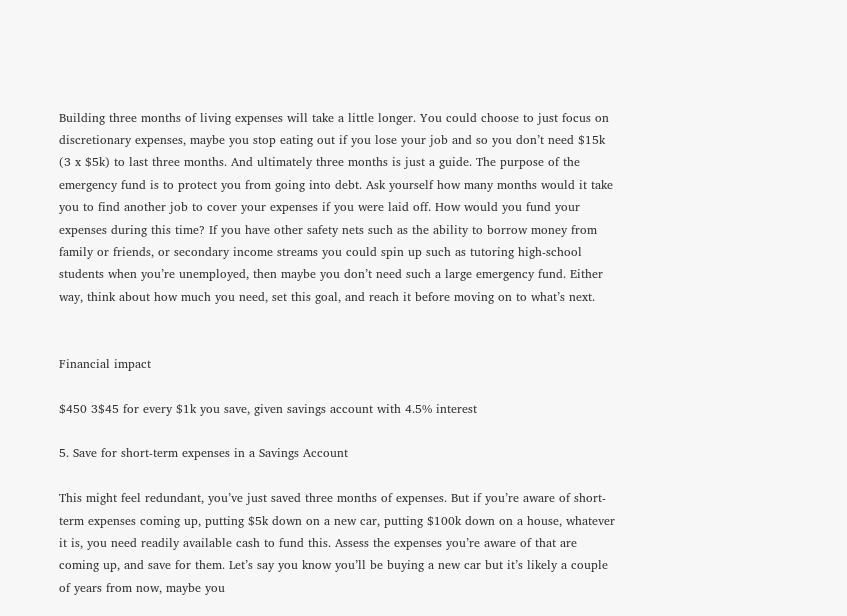Building three months of living expenses will take a little longer. You could choose to just focus on discretionary expenses, maybe you stop eating out if you lose your job and so you don’t need $15k (3 x $5k) to last three months. And ultimately three months is just a guide. The purpose of the emergency fund is to protect you from going into debt. Ask yourself how many months would it take you to find another job to cover your expenses if you were laid off. How would you fund your expenses during this time? If you have other safety nets such as the ability to borrow money from family or friends, or secondary income streams you could spin up such as tutoring high-school students when you’re unemployed, then maybe you don’t need such a large emergency fund. Either way, think about how much you need, set this goal, and reach it before moving on to what’s next.


Financial impact

$450 3$45 for every $1k you save, given savings account with 4.5% interest

5. Save for short-term expenses in a Savings Account

This might feel redundant, you’ve just saved three months of expenses. But if you’re aware of short-term expenses coming up, putting $5k down on a new car, putting $100k down on a house, whatever it is, you need readily available cash to fund this. Assess the expenses you’re aware of that are coming up, and save for them. Let’s say you know you’ll be buying a new car but it’s likely a couple of years from now, maybe you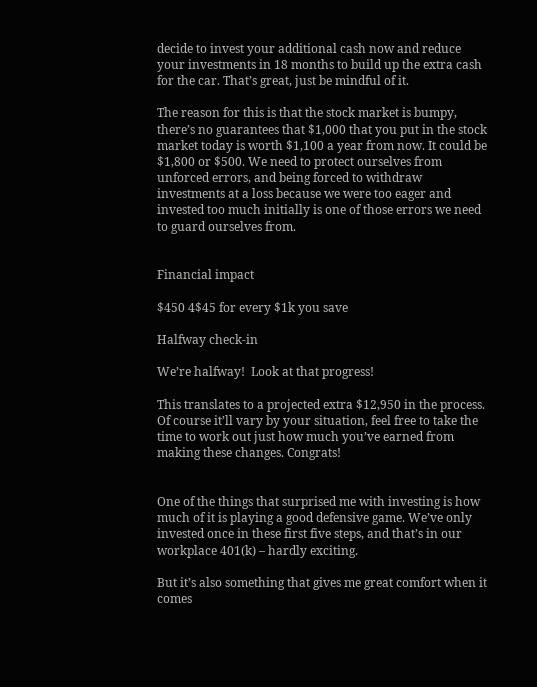decide to invest your additional cash now and reduce your investments in 18 months to build up the extra cash for the car. That’s great, just be mindful of it.

The reason for this is that the stock market is bumpy, there’s no guarantees that $1,000 that you put in the stock market today is worth $1,100 a year from now. It could be $1,800 or $500. We need to protect ourselves from unforced errors, and being forced to withdraw investments at a loss because we were too eager and invested too much initially is one of those errors we need to guard ourselves from.


Financial impact

$450 4$45 for every $1k you save

Halfway check-in

We’re halfway!  Look at that progress!

This translates to a projected extra $12,950 in the process. Of course it’ll vary by your situation, feel free to take the time to work out just how much you’ve earned from making these changes. Congrats!


One of the things that surprised me with investing is how much of it is playing a good defensive game. We’ve only invested once in these first five steps, and that’s in our workplace 401(k) – hardly exciting.

But it’s also something that gives me great comfort when it comes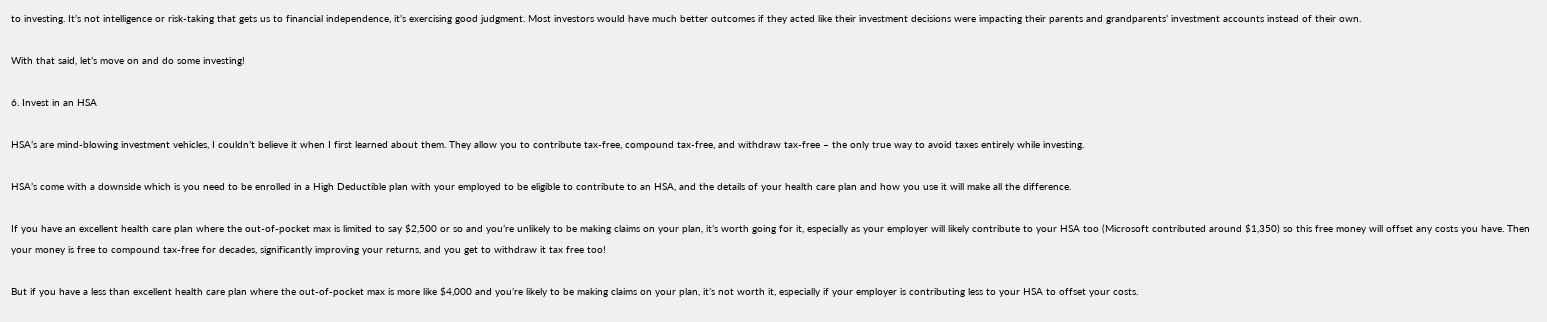to investing. It’s not intelligence or risk-taking that gets us to financial independence, it’s exercising good judgment. Most investors would have much better outcomes if they acted like their investment decisions were impacting their parents and grandparents’ investment accounts instead of their own.

With that said, let’s move on and do some investing!

6. Invest in an HSA

HSA’s are mind-blowing investment vehicles, I couldn’t believe it when I first learned about them. They allow you to contribute tax-free, compound tax-free, and withdraw tax-free – the only true way to avoid taxes entirely while investing.

HSA’s come with a downside which is you need to be enrolled in a High Deductible plan with your employed to be eligible to contribute to an HSA, and the details of your health care plan and how you use it will make all the difference.

If you have an excellent health care plan where the out-of-pocket max is limited to say $2,500 or so and you’re unlikely to be making claims on your plan, it’s worth going for it, especially as your employer will likely contribute to your HSA too (Microsoft contributed around $1,350) so this free money will offset any costs you have. Then your money is free to compound tax-free for decades, significantly improving your returns, and you get to withdraw it tax free too!

But if you have a less than excellent health care plan where the out-of-pocket max is more like $4,000 and you’re likely to be making claims on your plan, it’s not worth it, especially if your employer is contributing less to your HSA to offset your costs.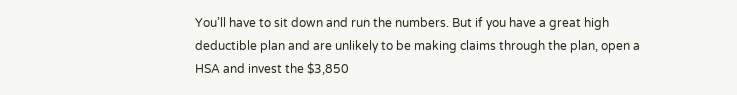You’ll have to sit down and run the numbers. But if you have a great high deductible plan and are unlikely to be making claims through the plan, open a HSA and invest the $3,850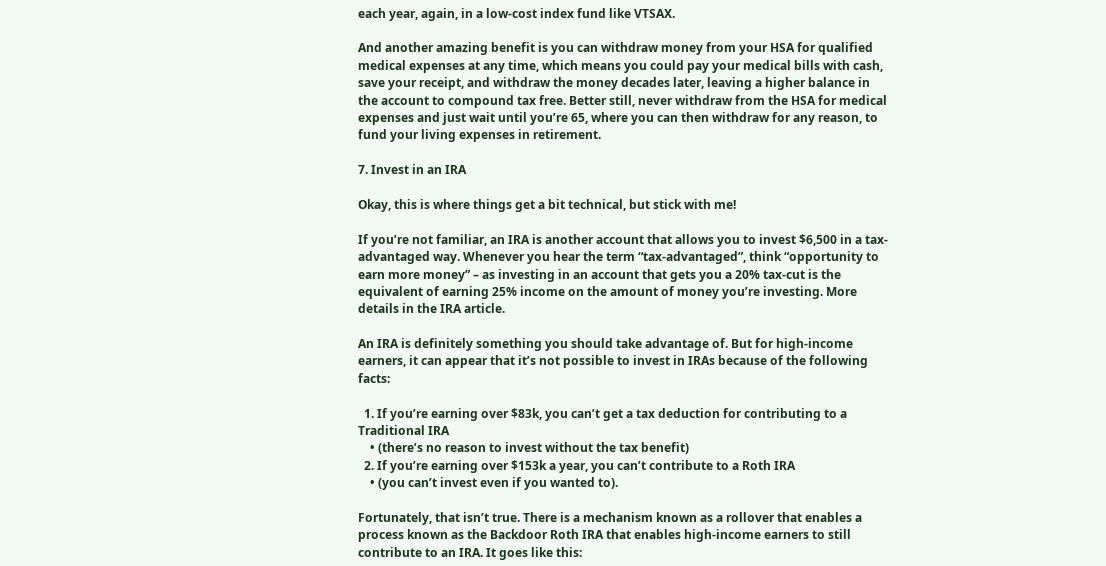each year, again, in a low-cost index fund like VTSAX.

And another amazing benefit is you can withdraw money from your HSA for qualified medical expenses at any time, which means you could pay your medical bills with cash, save your receipt, and withdraw the money decades later, leaving a higher balance in the account to compound tax free. Better still, never withdraw from the HSA for medical expenses and just wait until you’re 65, where you can then withdraw for any reason, to fund your living expenses in retirement.

7. Invest in an IRA

Okay, this is where things get a bit technical, but stick with me!

If you’re not familiar, an IRA is another account that allows you to invest $6,500 in a tax-advantaged way. Whenever you hear the term “tax-advantaged”, think “opportunity to earn more money” – as investing in an account that gets you a 20% tax-cut is the equivalent of earning 25% income on the amount of money you’re investing. More details in the IRA article.

An IRA is definitely something you should take advantage of. But for high-income earners, it can appear that it’s not possible to invest in IRAs because of the following facts:

  1. If you’re earning over $83k, you can’t get a tax deduction for contributing to a Traditional IRA
    • (there’s no reason to invest without the tax benefit)
  2. If you’re earning over $153k a year, you can’t contribute to a Roth IRA
    • (you can’t invest even if you wanted to).

Fortunately, that isn’t true. There is a mechanism known as a rollover that enables a process known as the Backdoor Roth IRA that enables high-income earners to still contribute to an IRA. It goes like this: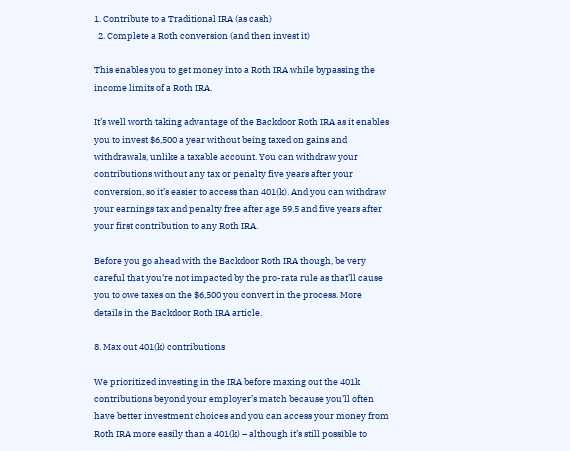1. Contribute to a Traditional IRA (as cash)
  2. Complete a Roth conversion (and then invest it)

This enables you to get money into a Roth IRA while bypassing the income limits of a Roth IRA.

It’s well worth taking advantage of the Backdoor Roth IRA as it enables you to invest $6,500 a year without being taxed on gains and withdrawals, unlike a taxable account. You can withdraw your contributions without any tax or penalty five years after your conversion, so it’s easier to access than 401(k). And you can withdraw your earnings tax and penalty free after age 59.5 and five years after your first contribution to any Roth IRA.

Before you go ahead with the Backdoor Roth IRA though, be very careful that you’re not impacted by the pro-rata rule as that’ll cause you to owe taxes on the $6,500 you convert in the process. More details in the Backdoor Roth IRA article.

8. Max out 401(k) contributions

We prioritized investing in the IRA before maxing out the 401k contributions beyond your employer’s match because you’ll often have better investment choices and you can access your money from Roth IRA more easily than a 401(k) – although it’s still possible to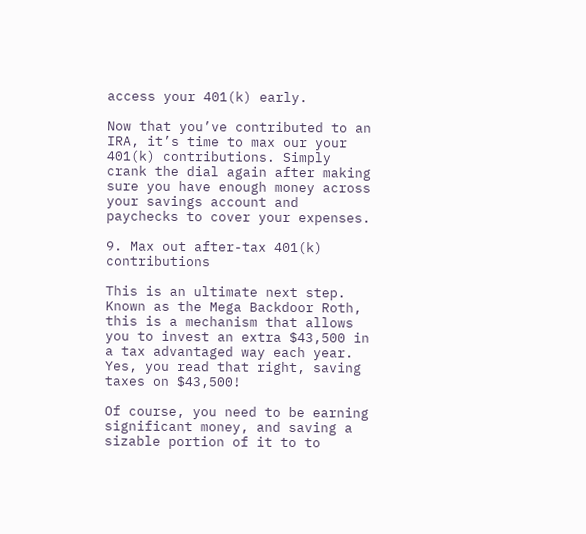access your 401(k) early.

Now that you’ve contributed to an IRA, it’s time to max our your 401(k) contributions. Simply crank the dial again after making sure you have enough money across your savings account and paychecks to cover your expenses.

9. Max out after-tax 401(k) contributions

This is an ultimate next step. Known as the Mega Backdoor Roth, this is a mechanism that allows you to invest an extra $43,500 in a tax advantaged way each year. Yes, you read that right, saving taxes on $43,500!

Of course, you need to be earning significant money, and saving a sizable portion of it to to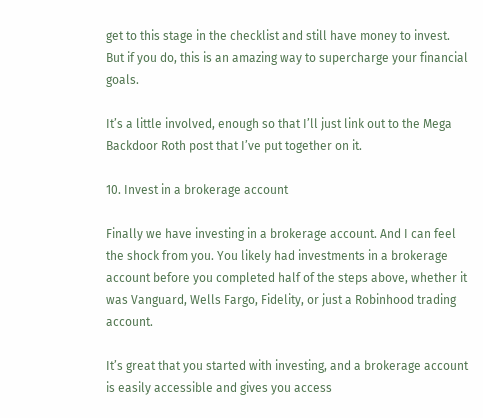get to this stage in the checklist and still have money to invest. But if you do, this is an amazing way to supercharge your financial goals.

It’s a little involved, enough so that I’ll just link out to the Mega Backdoor Roth post that I’ve put together on it.

10. Invest in a brokerage account

Finally we have investing in a brokerage account. And I can feel the shock from you. You likely had investments in a brokerage account before you completed half of the steps above, whether it was Vanguard, Wells Fargo, Fidelity, or just a Robinhood trading account.

It’s great that you started with investing, and a brokerage account is easily accessible and gives you access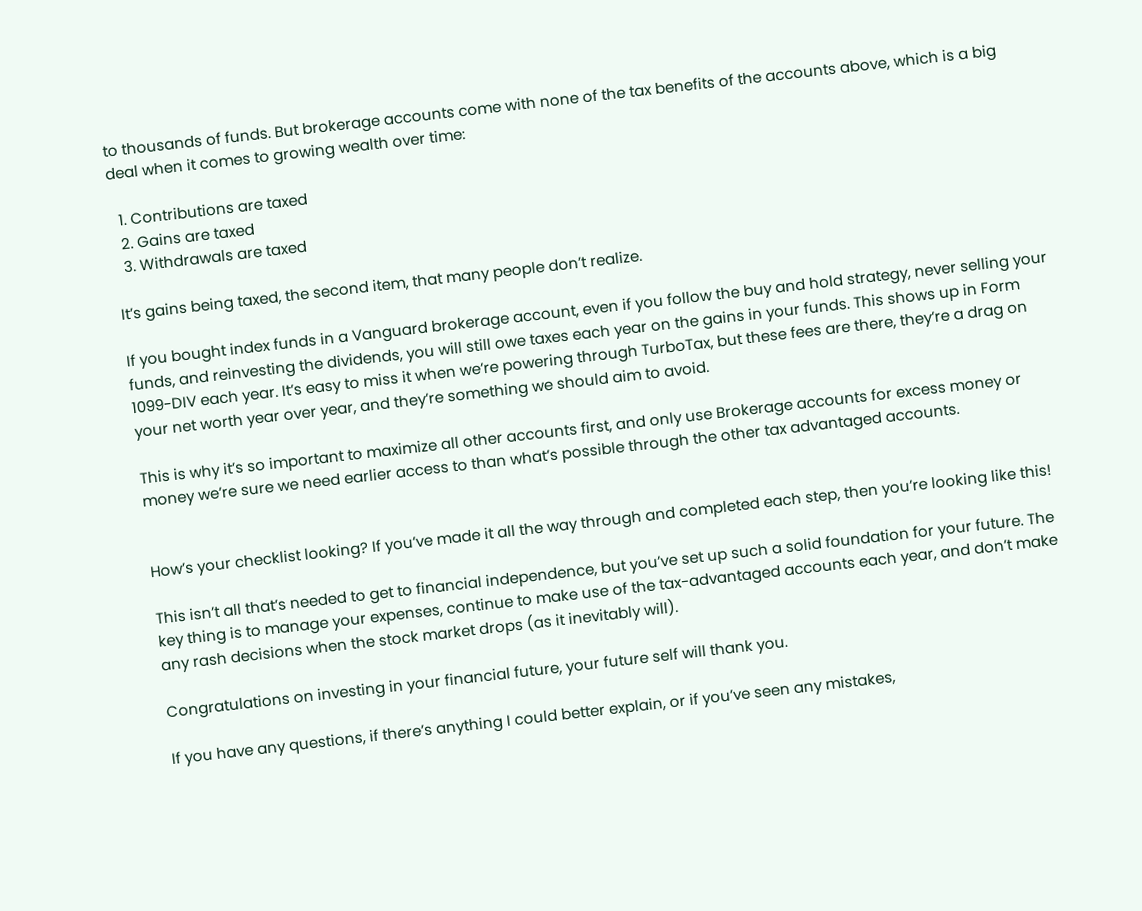to thousands of funds. But brokerage accounts come with none of the tax benefits of the accounts above, which is a big deal when it comes to growing wealth over time:

  1. Contributions are taxed
  2. Gains are taxed
  3. Withdrawals are taxed

It’s gains being taxed, the second item, that many people don’t realize.

If you bought index funds in a Vanguard brokerage account, even if you follow the buy and hold strategy, never selling your funds, and reinvesting the dividends, you will still owe taxes each year on the gains in your funds. This shows up in Form 1099-DIV each year. It’s easy to miss it when we’re powering through TurboTax, but these fees are there, they’re a drag on your net worth year over year, and they’re something we should aim to avoid.

This is why it’s so important to maximize all other accounts first, and only use Brokerage accounts for excess money or money we’re sure we need earlier access to than what’s possible through the other tax advantaged accounts.


How’s your checklist looking? If you’ve made it all the way through and completed each step, then you’re looking like this!

This isn’t all that’s needed to get to financial independence, but you’ve set up such a solid foundation for your future. The key thing is to manage your expenses, continue to make use of the tax-advantaged accounts each year, and don’t make any rash decisions when the stock market drops (as it inevitably will).

Congratulations on investing in your financial future, your future self will thank you.

If you have any questions, if there’s anything I could better explain, or if you’ve seen any mistakes,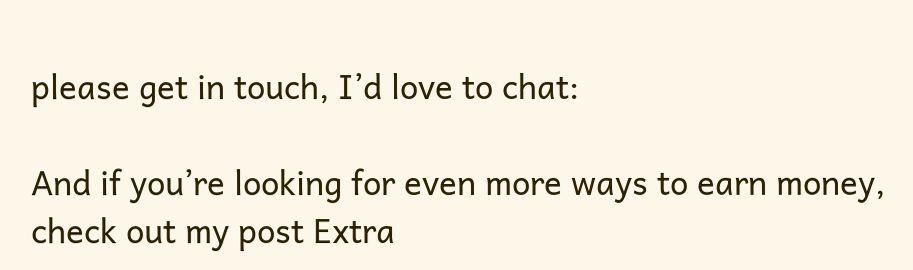please get in touch, I’d love to chat:

And if you’re looking for even more ways to earn money, check out my post Extra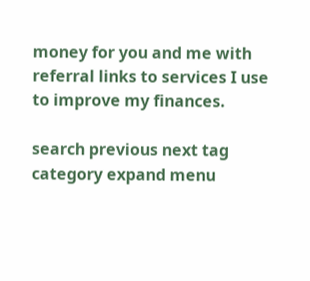money for you and me with referral links to services I use to improve my finances.

search previous next tag category expand menu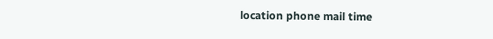location phone mail time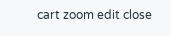cart zoom edit close